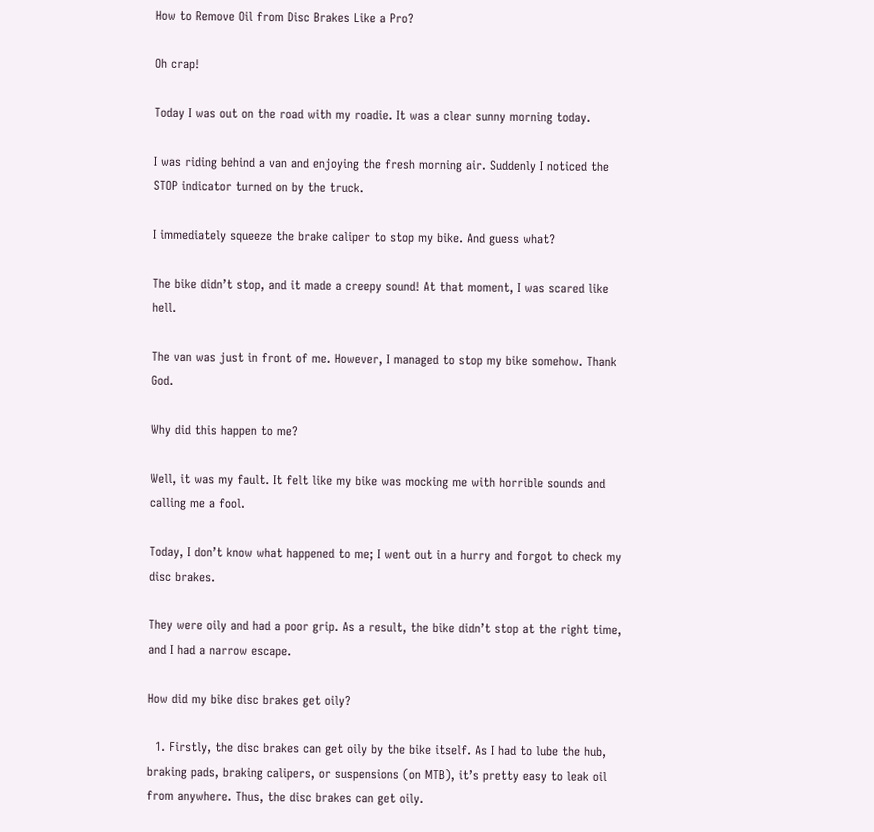How to Remove Oil from Disc Brakes Like a Pro?

Oh crap!

Today I was out on the road with my roadie. It was a clear sunny morning today.

I was riding behind a van and enjoying the fresh morning air. Suddenly I noticed the STOP indicator turned on by the truck.

I immediately squeeze the brake caliper to stop my bike. And guess what?

The bike didn’t stop, and it made a creepy sound! At that moment, I was scared like hell.

The van was just in front of me. However, I managed to stop my bike somehow. Thank God.

Why did this happen to me?

Well, it was my fault. It felt like my bike was mocking me with horrible sounds and calling me a fool.

Today, I don’t know what happened to me; I went out in a hurry and forgot to check my disc brakes.

They were oily and had a poor grip. As a result, the bike didn’t stop at the right time, and I had a narrow escape.

How did my bike disc brakes get oily?

  1. Firstly, the disc brakes can get oily by the bike itself. As I had to lube the hub, braking pads, braking calipers, or suspensions (on MTB), it’s pretty easy to leak oil from anywhere. Thus, the disc brakes can get oily.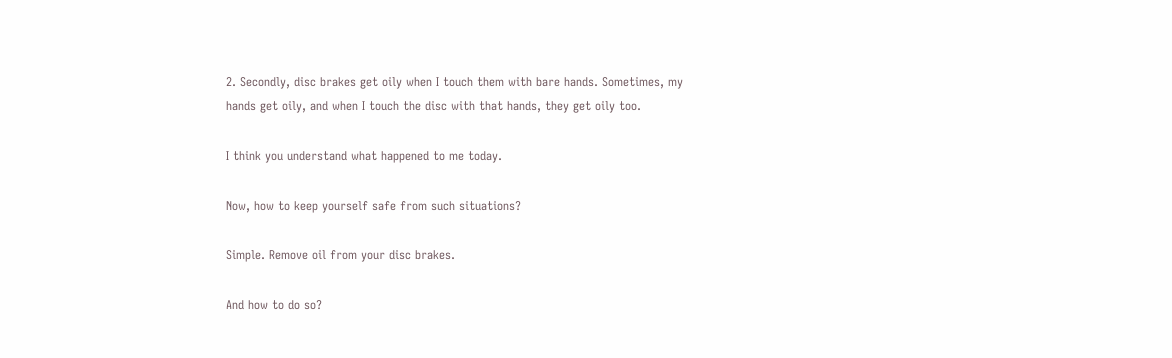2. Secondly, disc brakes get oily when I touch them with bare hands. Sometimes, my hands get oily, and when I touch the disc with that hands, they get oily too.

I think you understand what happened to me today.

Now, how to keep yourself safe from such situations?

Simple. Remove oil from your disc brakes.

And how to do so?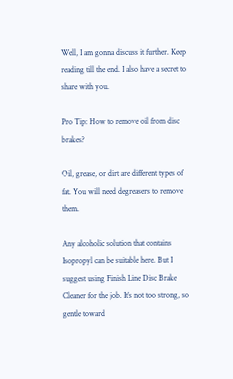Well, I am gonna discuss it further. Keep reading till the end. I also have a secret to share with you.

Pro Tip: How to remove oil from disc brakes?

Oil, grease, or dirt are different types of fat. You will need degreasers to remove them.

Any alcoholic solution that contains Isopropyl can be suitable here. But I suggest using Finish Line Disc Brake Cleaner for the job. It’s not too strong, so gentle toward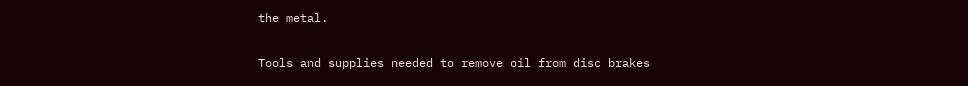the metal.

Tools and supplies needed to remove oil from disc brakes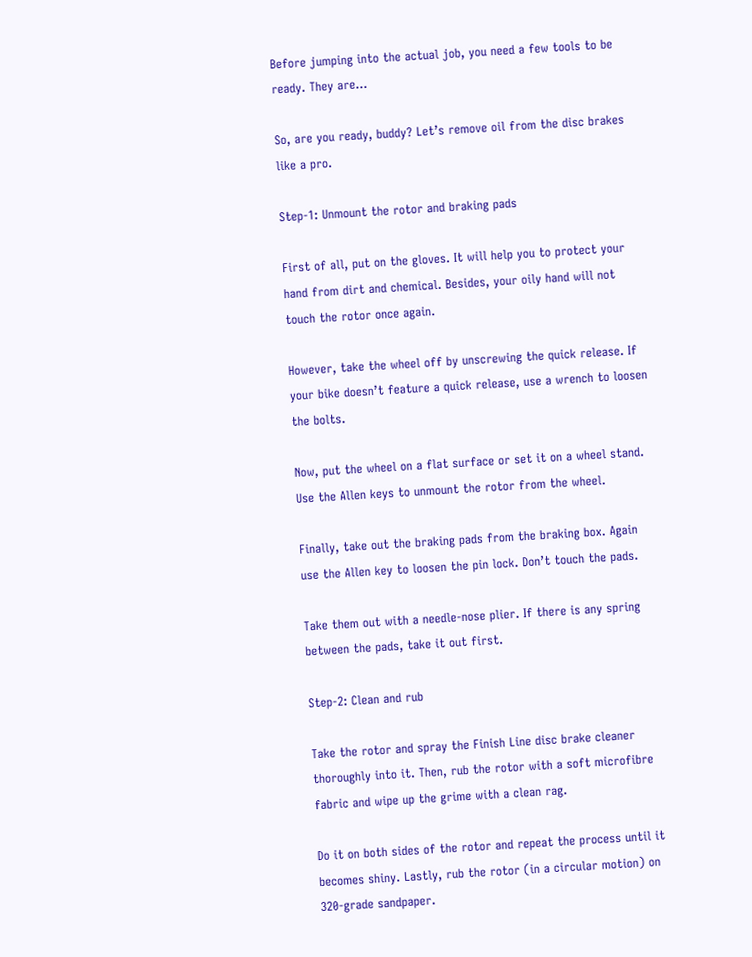Before jumping into the actual job, you need a few tools to be ready. They are…

So, are you ready, buddy? Let’s remove oil from the disc brakes like a pro.

Step-1: Unmount the rotor and braking pads

First of all, put on the gloves. It will help you to protect your hand from dirt and chemical. Besides, your oily hand will not touch the rotor once again.

However, take the wheel off by unscrewing the quick release. If your bike doesn’t feature a quick release, use a wrench to loosen the bolts.

Now, put the wheel on a flat surface or set it on a wheel stand. Use the Allen keys to unmount the rotor from the wheel.

Finally, take out the braking pads from the braking box. Again use the Allen key to loosen the pin lock. Don’t touch the pads.

Take them out with a needle-nose plier. If there is any spring between the pads, take it out first.

Step-2: Clean and rub

Take the rotor and spray the Finish Line disc brake cleaner thoroughly into it. Then, rub the rotor with a soft microfibre fabric and wipe up the grime with a clean rag.

Do it on both sides of the rotor and repeat the process until it becomes shiny. Lastly, rub the rotor (in a circular motion) on 320-grade sandpaper.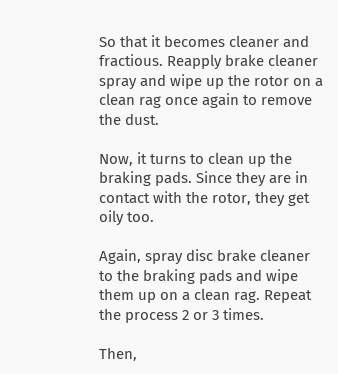So that it becomes cleaner and fractious. Reapply brake cleaner spray and wipe up the rotor on a clean rag once again to remove the dust.

Now, it turns to clean up the braking pads. Since they are in contact with the rotor, they get oily too.

Again, spray disc brake cleaner to the braking pads and wipe them up on a clean rag. Repeat the process 2 or 3 times.

Then,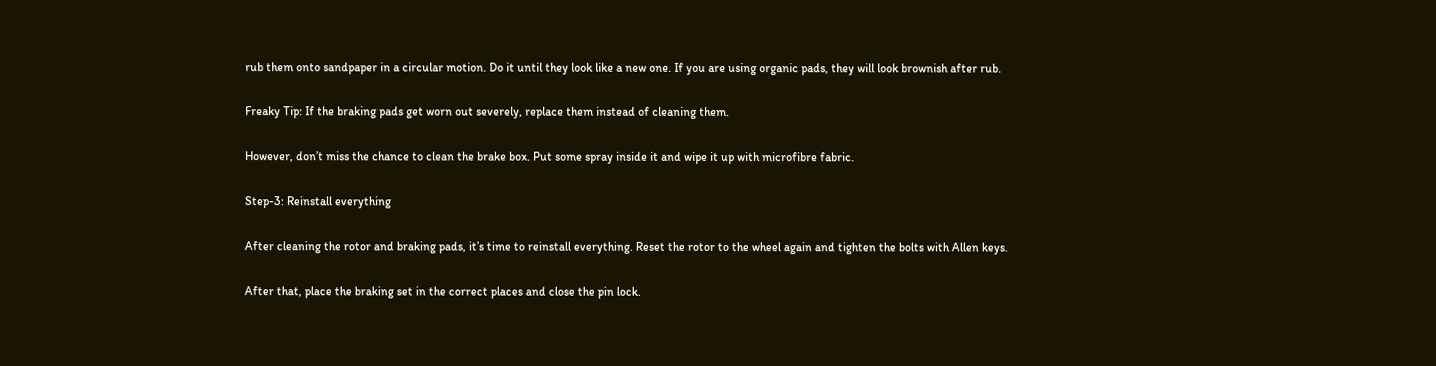rub them onto sandpaper in a circular motion. Do it until they look like a new one. If you are using organic pads, they will look brownish after rub.

Freaky Tip: If the braking pads get worn out severely, replace them instead of cleaning them.

However, don’t miss the chance to clean the brake box. Put some spray inside it and wipe it up with microfibre fabric.

Step-3: Reinstall everything

After cleaning the rotor and braking pads, it’s time to reinstall everything. Reset the rotor to the wheel again and tighten the bolts with Allen keys.

After that, place the braking set in the correct places and close the pin lock.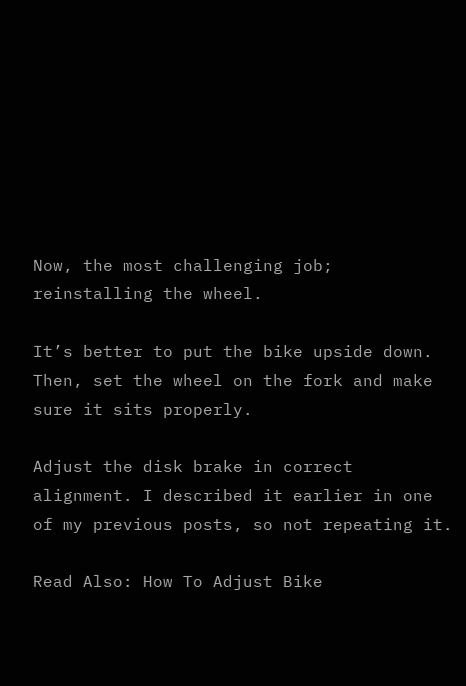Now, the most challenging job; reinstalling the wheel.

It’s better to put the bike upside down. Then, set the wheel on the fork and make sure it sits properly.

Adjust the disk brake in correct alignment. I described it earlier in one of my previous posts, so not repeating it.

Read Also: How To Adjust Bike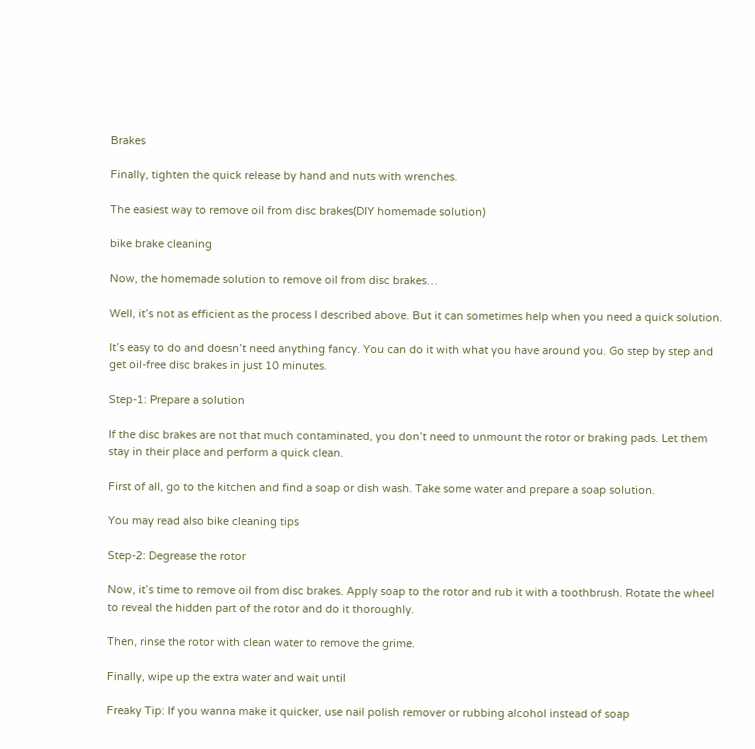Brakes

Finally, tighten the quick release by hand and nuts with wrenches.

The easiest way to remove oil from disc brakes(DIY homemade solution)

bike brake cleaning

Now, the homemade solution to remove oil from disc brakes…

Well, it’s not as efficient as the process I described above. But it can sometimes help when you need a quick solution.

It’s easy to do and doesn’t need anything fancy. You can do it with what you have around you. Go step by step and get oil-free disc brakes in just 10 minutes.

Step-1: Prepare a solution

If the disc brakes are not that much contaminated, you don’t need to unmount the rotor or braking pads. Let them stay in their place and perform a quick clean.

First of all, go to the kitchen and find a soap or dish wash. Take some water and prepare a soap solution.

You may read also bike cleaning tips

Step-2: Degrease the rotor

Now, it’s time to remove oil from disc brakes. Apply soap to the rotor and rub it with a toothbrush. Rotate the wheel to reveal the hidden part of the rotor and do it thoroughly.

Then, rinse the rotor with clean water to remove the grime.

Finally, wipe up the extra water and wait until

Freaky Tip: If you wanna make it quicker, use nail polish remover or rubbing alcohol instead of soap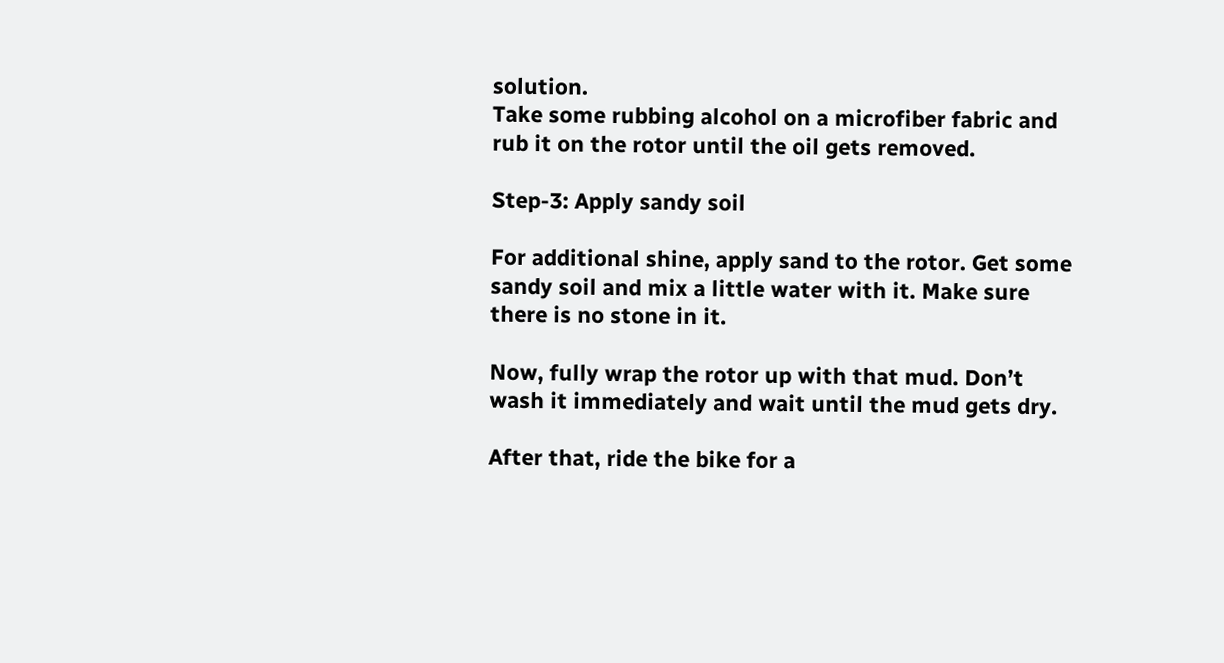solution.
Take some rubbing alcohol on a microfiber fabric and rub it on the rotor until the oil gets removed.

Step-3: Apply sandy soil

For additional shine, apply sand to the rotor. Get some sandy soil and mix a little water with it. Make sure there is no stone in it.

Now, fully wrap the rotor up with that mud. Don’t wash it immediately and wait until the mud gets dry.

After that, ride the bike for a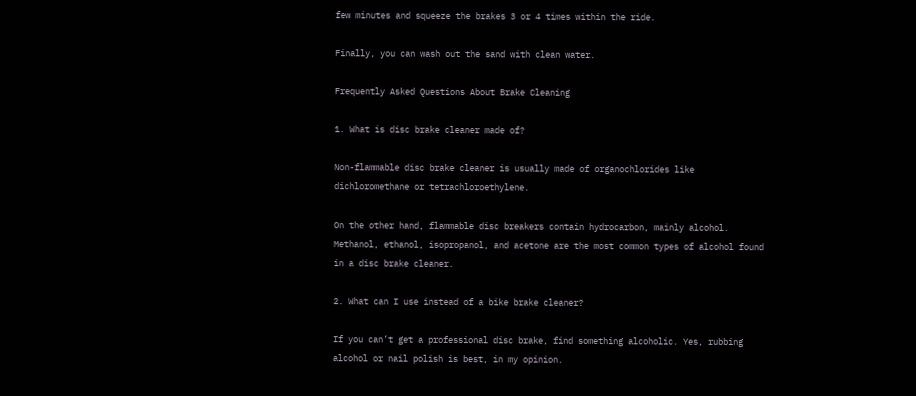few minutes and squeeze the brakes 3 or 4 times within the ride.

Finally, you can wash out the sand with clean water.

Frequently Asked Questions About Brake Cleaning

1. What is disc brake cleaner made of?

Non-flammable disc brake cleaner is usually made of organochlorides like dichloromethane or tetrachloroethylene.

On the other hand, flammable disc breakers contain hydrocarbon, mainly alcohol. Methanol, ethanol, isopropanol, and acetone are the most common types of alcohol found in a disc brake cleaner.

2. What can I use instead of a bike brake cleaner?

If you can’t get a professional disc brake, find something alcoholic. Yes, rubbing alcohol or nail polish is best, in my opinion.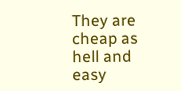They are cheap as hell and easy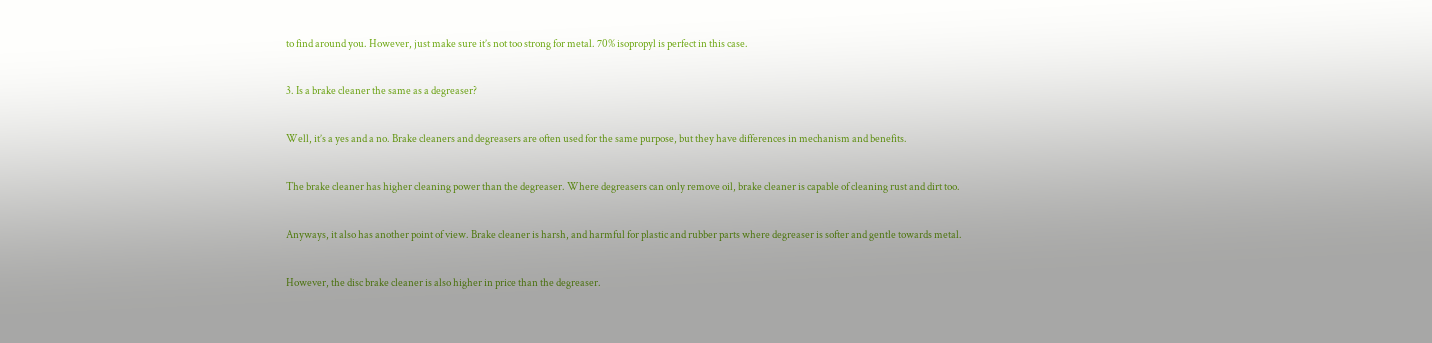to find around you. However, just make sure it’s not too strong for metal. 70% isopropyl is perfect in this case.

3. Is a brake cleaner the same as a degreaser?

Well, it’s a yes and a no. Brake cleaners and degreasers are often used for the same purpose, but they have differences in mechanism and benefits.

The brake cleaner has higher cleaning power than the degreaser. Where degreasers can only remove oil, brake cleaner is capable of cleaning rust and dirt too.

Anyways, it also has another point of view. Brake cleaner is harsh, and harmful for plastic and rubber parts where degreaser is softer and gentle towards metal.

However, the disc brake cleaner is also higher in price than the degreaser.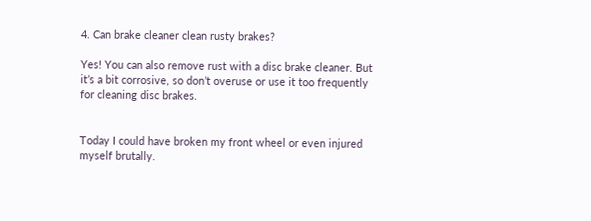4. Can brake cleaner clean rusty brakes?

Yes! You can also remove rust with a disc brake cleaner. But it’s a bit corrosive, so don’t overuse or use it too frequently for cleaning disc brakes.


Today I could have broken my front wheel or even injured myself brutally.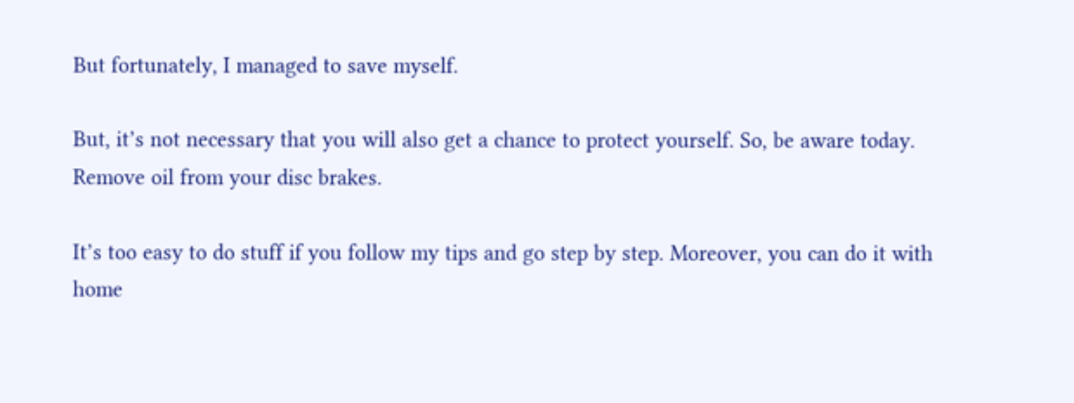But fortunately, I managed to save myself.

But, it’s not necessary that you will also get a chance to protect yourself. So, be aware today. Remove oil from your disc brakes.

It’s too easy to do stuff if you follow my tips and go step by step. Moreover, you can do it with home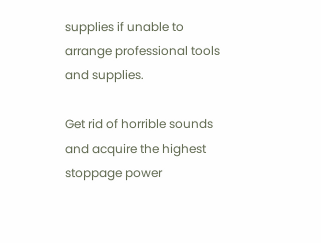supplies if unable to arrange professional tools and supplies.

Get rid of horrible sounds and acquire the highest stoppage power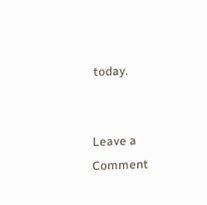today.


Leave a Comment